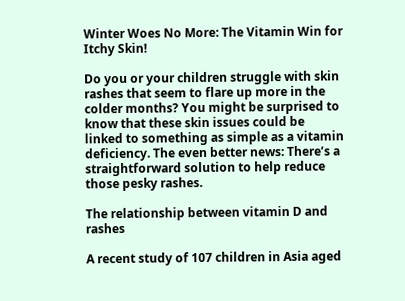Winter Woes No More: The Vitamin Win for Itchy Skin!

Do you or your children struggle with skin rashes that seem to flare up more in the colder months? You might be surprised to know that these skin issues could be linked to something as simple as a vitamin deficiency. The even better news: There’s a straightforward solution to help reduce those pesky rashes.

The relationship between vitamin D and rashes

A recent study of 107 children in Asia aged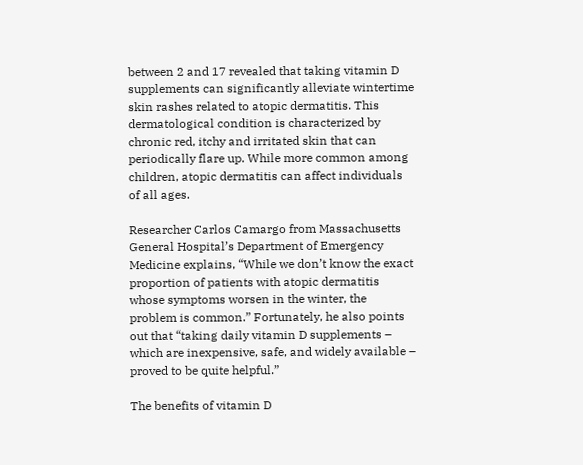between 2 and 17 revealed that taking vitamin D supplements can significantly alleviate wintertime skin rashes related to atopic dermatitis. This dermatological condition is characterized by chronic red, itchy and irritated skin that can periodically flare up. While more common among children, atopic dermatitis can affect individuals of all ages.

Researcher Carlos Camargo from Massachusetts General Hospital’s Department of Emergency Medicine explains, “While we don’t know the exact proportion of patients with atopic dermatitis whose symptoms worsen in the winter, the problem is common.” Fortunately, he also points out that “taking daily vitamin D supplements – which are inexpensive, safe, and widely available – proved to be quite helpful.”

The benefits of vitamin D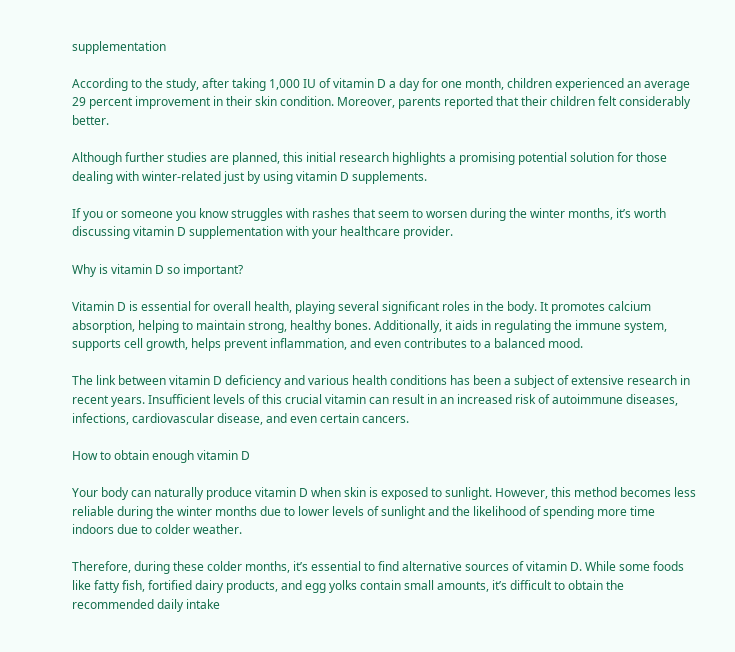supplementation

According to the study, after taking 1,000 IU of vitamin D a day for one month, children experienced an average 29 percent improvement in their skin condition. Moreover, parents reported that their children felt considerably better.

Although further studies are planned, this initial research highlights a promising potential solution for those dealing with winter-related just by using vitamin D supplements.

If you or someone you know struggles with rashes that seem to worsen during the winter months, it’s worth discussing vitamin D supplementation with your healthcare provider.

Why is vitamin D so important?

Vitamin D is essential for overall health, playing several significant roles in the body. It promotes calcium absorption, helping to maintain strong, healthy bones. Additionally, it aids in regulating the immune system, supports cell growth, helps prevent inflammation, and even contributes to a balanced mood.

The link between vitamin D deficiency and various health conditions has been a subject of extensive research in recent years. Insufficient levels of this crucial vitamin can result in an increased risk of autoimmune diseases, infections, cardiovascular disease, and even certain cancers.

How to obtain enough vitamin D

Your body can naturally produce vitamin D when skin is exposed to sunlight. However, this method becomes less reliable during the winter months due to lower levels of sunlight and the likelihood of spending more time indoors due to colder weather.

Therefore, during these colder months, it’s essential to find alternative sources of vitamin D. While some foods like fatty fish, fortified dairy products, and egg yolks contain small amounts, it’s difficult to obtain the recommended daily intake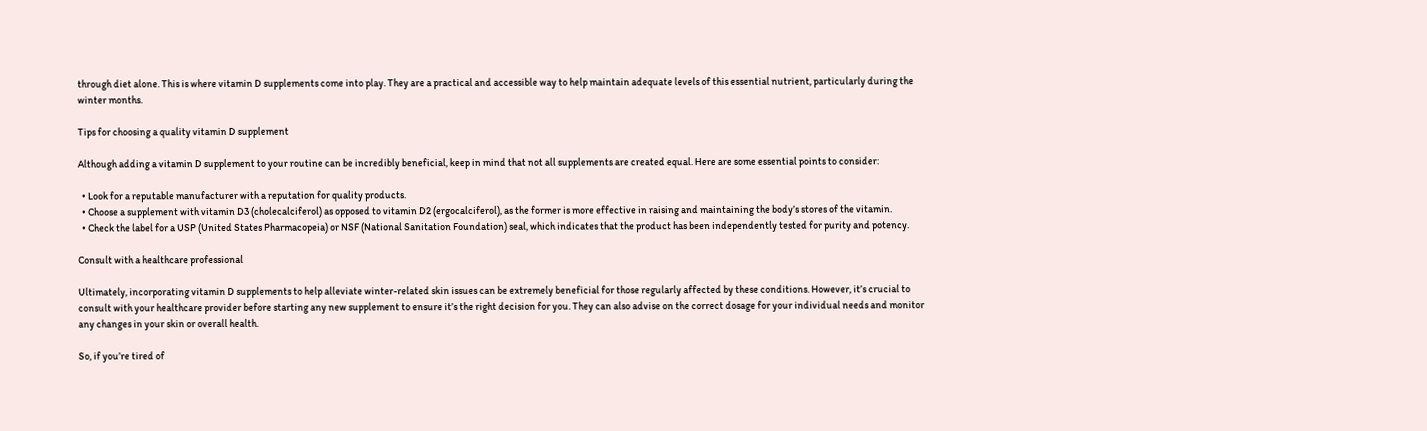through diet alone. This is where vitamin D supplements come into play. They are a practical and accessible way to help maintain adequate levels of this essential nutrient, particularly during the winter months.

Tips for choosing a quality vitamin D supplement

Although adding a vitamin D supplement to your routine can be incredibly beneficial, keep in mind that not all supplements are created equal. Here are some essential points to consider:

  • Look for a reputable manufacturer with a reputation for quality products.
  • Choose a supplement with vitamin D3 (cholecalciferol) as opposed to vitamin D2 (ergocalciferol), as the former is more effective in raising and maintaining the body’s stores of the vitamin.
  • Check the label for a USP (United States Pharmacopeia) or NSF (National Sanitation Foundation) seal, which indicates that the product has been independently tested for purity and potency.

Consult with a healthcare professional

Ultimately, incorporating vitamin D supplements to help alleviate winter-related skin issues can be extremely beneficial for those regularly affected by these conditions. However, it’s crucial to consult with your healthcare provider before starting any new supplement to ensure it’s the right decision for you. They can also advise on the correct dosage for your individual needs and monitor any changes in your skin or overall health.

So, if you’re tired of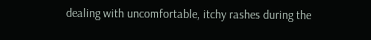dealing with uncomfortable, itchy rashes during the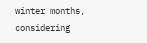winter months, considering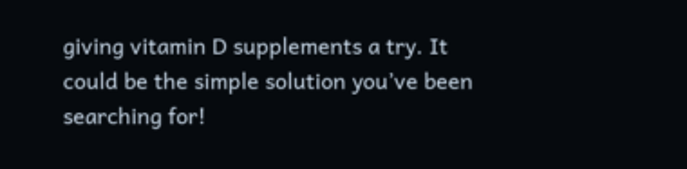giving vitamin D supplements a try. It could be the simple solution you’ve been searching for!